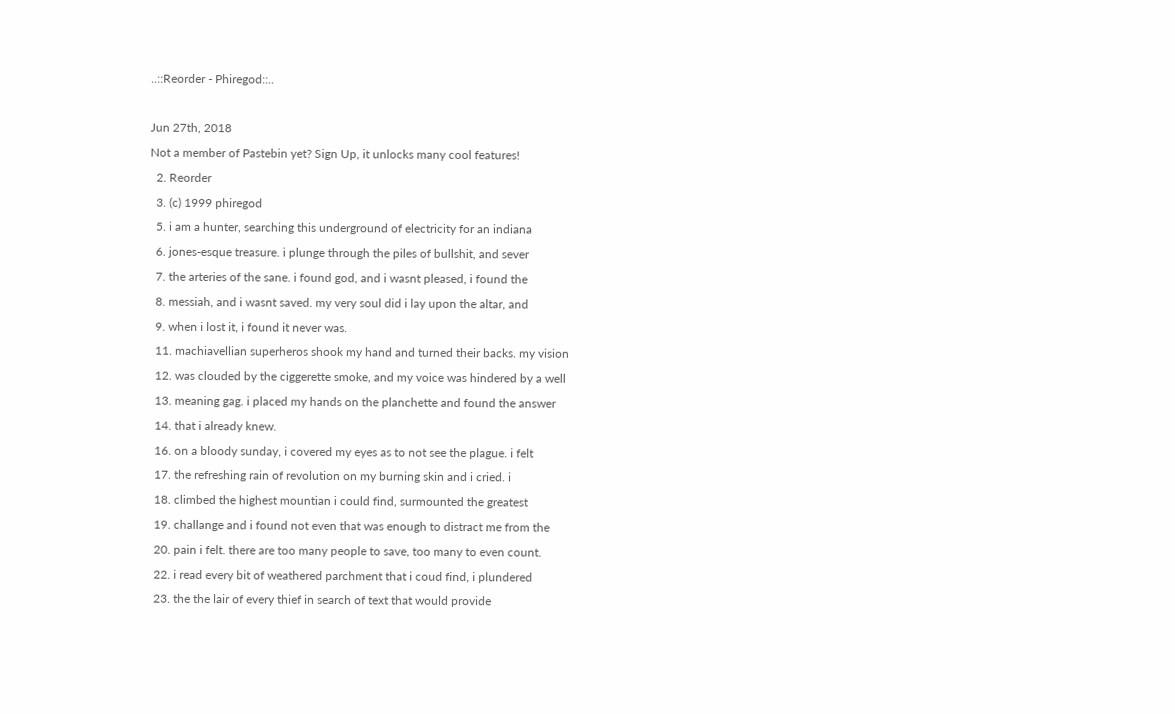..::Reorder - Phiregod::..

Jun 27th, 2018
Not a member of Pastebin yet? Sign Up, it unlocks many cool features!
  2. Reorder
  3. (c) 1999 phiregod
  5. i am a hunter, searching this underground of electricity for an indiana
  6. jones-esque treasure. i plunge through the piles of bullshit, and sever
  7. the arteries of the sane. i found god, and i wasnt pleased, i found the
  8. messiah, and i wasnt saved. my very soul did i lay upon the altar, and
  9. when i lost it, i found it never was.
  11. machiavellian superheros shook my hand and turned their backs. my vision
  12. was clouded by the ciggerette smoke, and my voice was hindered by a well
  13. meaning gag. i placed my hands on the planchette and found the answer
  14. that i already knew.
  16. on a bloody sunday, i covered my eyes as to not see the plague. i felt
  17. the refreshing rain of revolution on my burning skin and i cried. i
  18. climbed the highest mountian i could find, surmounted the greatest
  19. challange and i found not even that was enough to distract me from the
  20. pain i felt. there are too many people to save, too many to even count.
  22. i read every bit of weathered parchment that i coud find, i plundered
  23. the the lair of every thief in search of text that would provide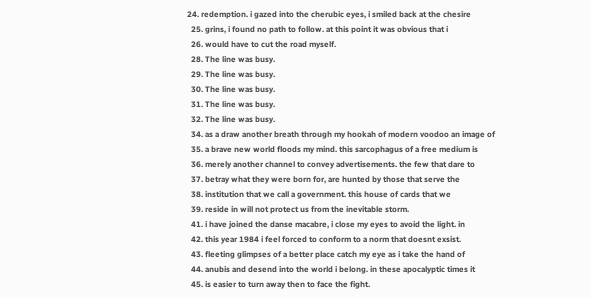24. redemption. i gazed into the cherubic eyes, i smiled back at the chesire
  25. grins, i found no path to follow. at this point it was obvious that i
  26. would have to cut the road myself.
  28. The line was busy.
  29. The line was busy.
  30. The line was busy.
  31. The line was busy.
  32. The line was busy.
  34. as a draw another breath through my hookah of modern voodoo an image of
  35. a brave new world floods my mind. this sarcophagus of a free medium is
  36. merely another channel to convey advertisements. the few that dare to
  37. betray what they were born for, are hunted by those that serve the
  38. institution that we call a government. this house of cards that we
  39. reside in will not protect us from the inevitable storm.
  41. i have joined the danse macabre, i close my eyes to avoid the light. in
  42. this year 1984 i feel forced to conform to a norm that doesnt exsist.
  43. fleeting glimpses of a better place catch my eye as i take the hand of
  44. anubis and desend into the world i belong. in these apocalyptic times it
  45. is easier to turn away then to face the fight.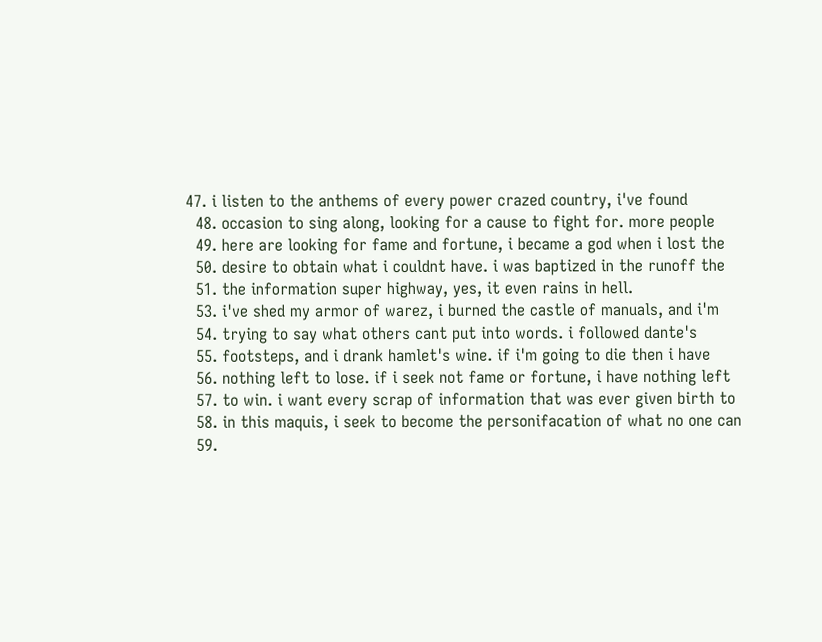47. i listen to the anthems of every power crazed country, i've found
  48. occasion to sing along, looking for a cause to fight for. more people
  49. here are looking for fame and fortune, i became a god when i lost the
  50. desire to obtain what i couldnt have. i was baptized in the runoff the
  51. the information super highway, yes, it even rains in hell.
  53. i've shed my armor of warez, i burned the castle of manuals, and i'm
  54. trying to say what others cant put into words. i followed dante's
  55. footsteps, and i drank hamlet's wine. if i'm going to die then i have
  56. nothing left to lose. if i seek not fame or fortune, i have nothing left
  57. to win. i want every scrap of information that was ever given birth to
  58. in this maquis, i seek to become the personifacation of what no one can
  59.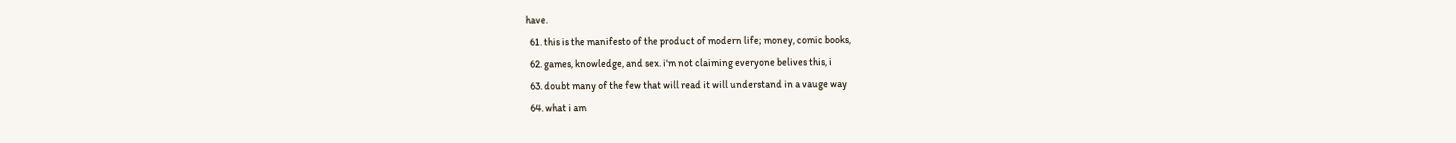have.
  61. this is the manifesto of the product of modern life; money, comic books,
  62. games, knowledge, and sex. i'm not claiming everyone belives this, i
  63. doubt many of the few that will read it will understand in a vauge way
  64. what i am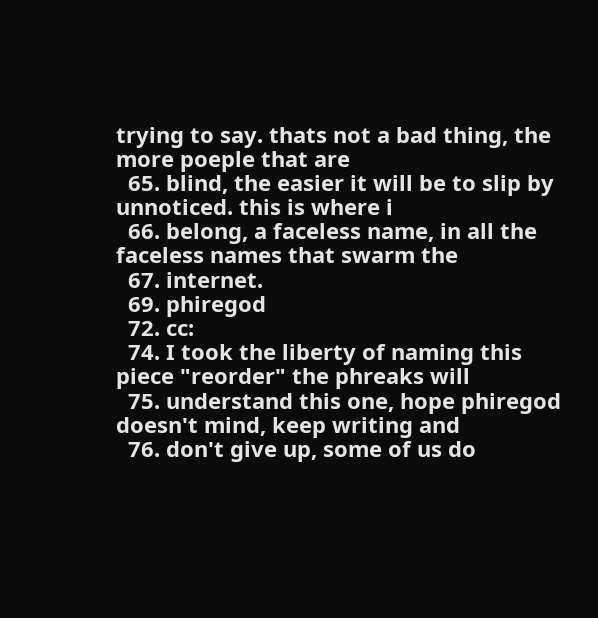trying to say. thats not a bad thing, the more poeple that are
  65. blind, the easier it will be to slip by unnoticed. this is where i
  66. belong, a faceless name, in all the faceless names that swarm the
  67. internet.
  69. phiregod
  72. cc:
  74. I took the liberty of naming this piece "reorder" the phreaks will
  75. understand this one, hope phiregod doesn't mind, keep writing and
  76. don't give up, some of us do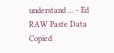understand ... - Ed
RAW Paste Data Copied